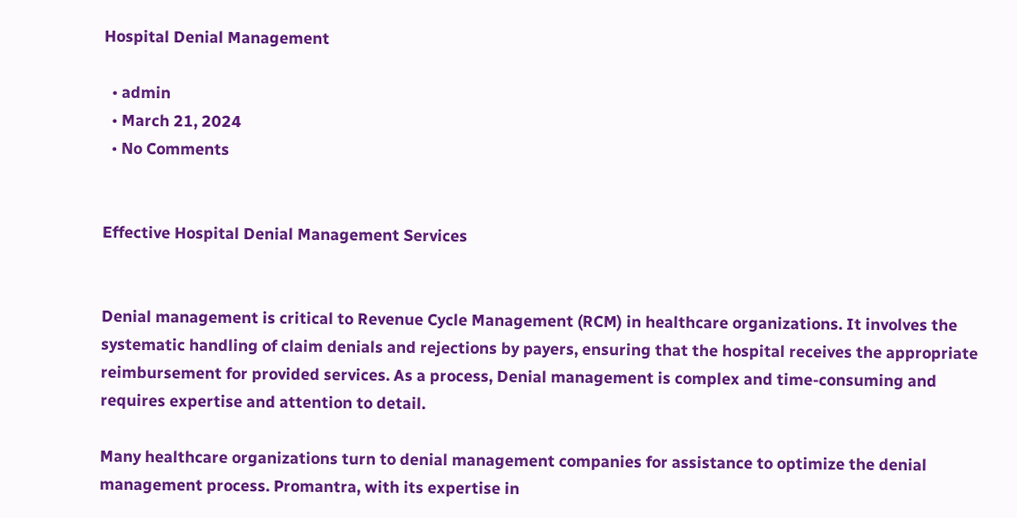Hospital Denial Management

  • admin
  • March 21, 2024
  • No Comments


Effective Hospital Denial Management Services


Denial management is critical to Revenue Cycle Management (RCM) in healthcare organizations. It involves the systematic handling of claim denials and rejections by payers, ensuring that the hospital receives the appropriate reimbursement for provided services. As a process, Denial management is complex and time-consuming and requires expertise and attention to detail.

Many healthcare organizations turn to denial management companies for assistance to optimize the denial management process. Promantra, with its expertise in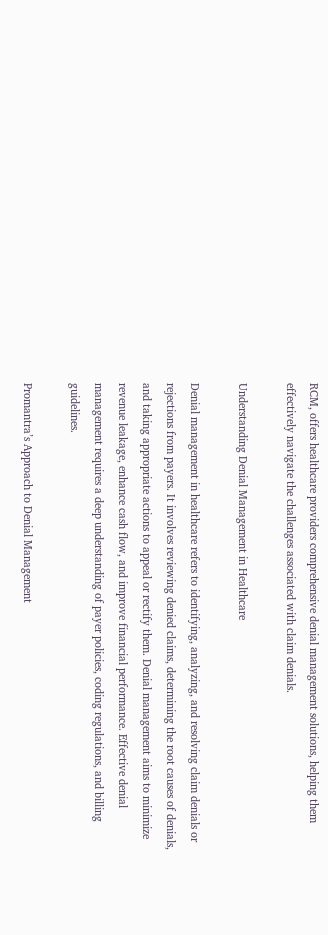RCM, offers healthcare providers comprehensive denial management solutions, helping them effectively navigate the challenges associated with claim denials.

Understanding Denial Management in Healthcare

Denial management in healthcare refers to identifying, analyzing, and resolving claim denials or rejections from payers. It involves reviewing denied claims, determining the root causes of denials, and taking appropriate actions to appeal or rectify them. Denial management aims to minimize revenue leakage, enhance cash flow, and improve financial performance. Effective denial management requires a deep understanding of payer policies, coding regulations, and billing guidelines.

Promantra’s Approach to Denial Management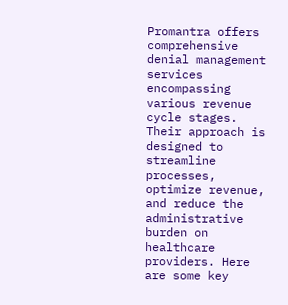Promantra offers comprehensive denial management services encompassing various revenue cycle stages. Their approach is designed to streamline processes, optimize revenue, and reduce the administrative burden on healthcare providers. Here are some key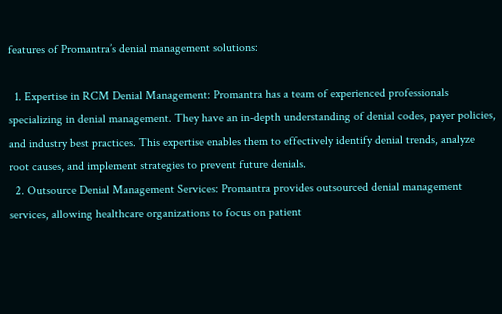features of Promantra’s denial management solutions:

  1. Expertise in RCM Denial Management: Promantra has a team of experienced professionals specializing in denial management. They have an in-depth understanding of denial codes, payer policies, and industry best practices. This expertise enables them to effectively identify denial trends, analyze root causes, and implement strategies to prevent future denials.
  2. Outsource Denial Management Services: Promantra provides outsourced denial management services, allowing healthcare organizations to focus on patient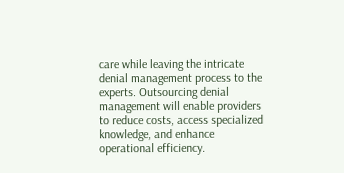care while leaving the intricate denial management process to the experts. Outsourcing denial management will enable providers to reduce costs, access specialized knowledge, and enhance operational efficiency.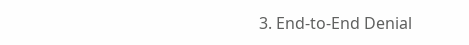3. End-to-End Denial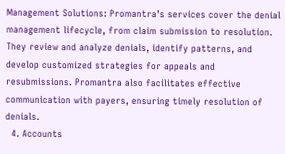Management Solutions: Promantra’s services cover the denial management lifecycle, from claim submission to resolution. They review and analyze denials, identify patterns, and develop customized strategies for appeals and resubmissions. Promantra also facilitates effective communication with payers, ensuring timely resolution of denials.
  4. Accounts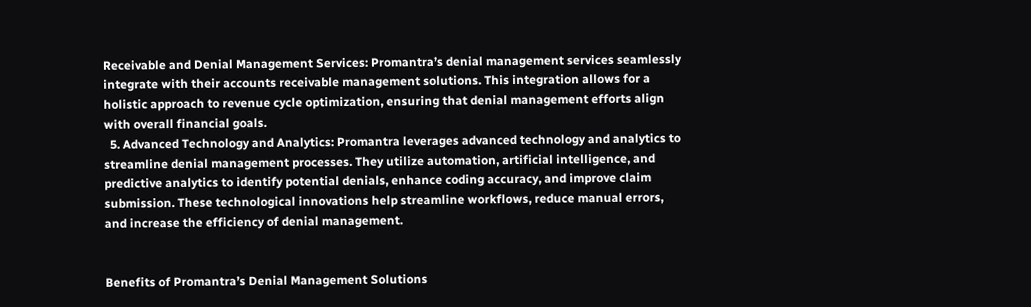Receivable and Denial Management Services: Promantra’s denial management services seamlessly integrate with their accounts receivable management solutions. This integration allows for a holistic approach to revenue cycle optimization, ensuring that denial management efforts align with overall financial goals.
  5. Advanced Technology and Analytics: Promantra leverages advanced technology and analytics to streamline denial management processes. They utilize automation, artificial intelligence, and predictive analytics to identify potential denials, enhance coding accuracy, and improve claim submission. These technological innovations help streamline workflows, reduce manual errors, and increase the efficiency of denial management.


Benefits of Promantra’s Denial Management Solutions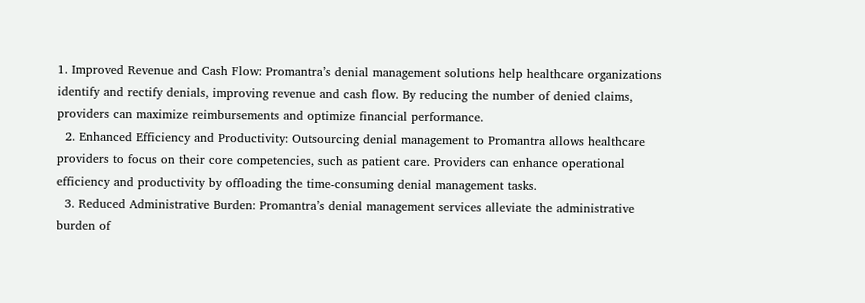1. Improved Revenue and Cash Flow: Promantra’s denial management solutions help healthcare organizations identify and rectify denials, improving revenue and cash flow. By reducing the number of denied claims, providers can maximize reimbursements and optimize financial performance.
  2. Enhanced Efficiency and Productivity: Outsourcing denial management to Promantra allows healthcare providers to focus on their core competencies, such as patient care. Providers can enhance operational efficiency and productivity by offloading the time-consuming denial management tasks.
  3. Reduced Administrative Burden: Promantra’s denial management services alleviate the administrative burden of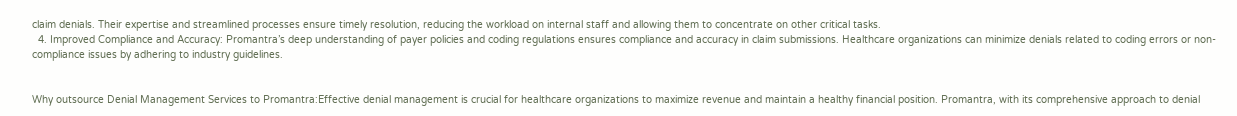claim denials. Their expertise and streamlined processes ensure timely resolution, reducing the workload on internal staff and allowing them to concentrate on other critical tasks.
  4. Improved Compliance and Accuracy: Promantra’s deep understanding of payer policies and coding regulations ensures compliance and accuracy in claim submissions. Healthcare organizations can minimize denials related to coding errors or non-compliance issues by adhering to industry guidelines.


Why outsource Denial Management Services to Promantra:Effective denial management is crucial for healthcare organizations to maximize revenue and maintain a healthy financial position. Promantra, with its comprehensive approach to denial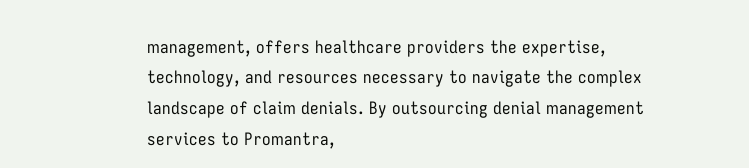management, offers healthcare providers the expertise, technology, and resources necessary to navigate the complex landscape of claim denials. By outsourcing denial management services to Promantra,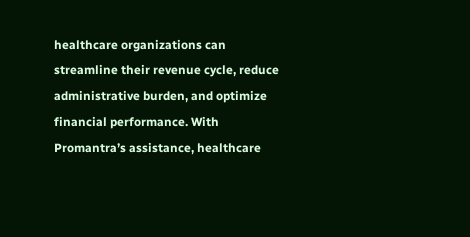healthcare organizations can streamline their revenue cycle, reduce administrative burden, and optimize financial performance. With Promantra’s assistance, healthcare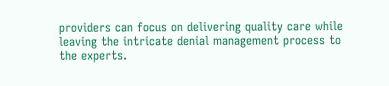providers can focus on delivering quality care while leaving the intricate denial management process to the experts.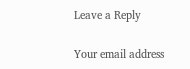Leave a Reply

Your email address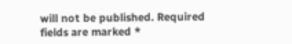will not be published. Required fields are marked *